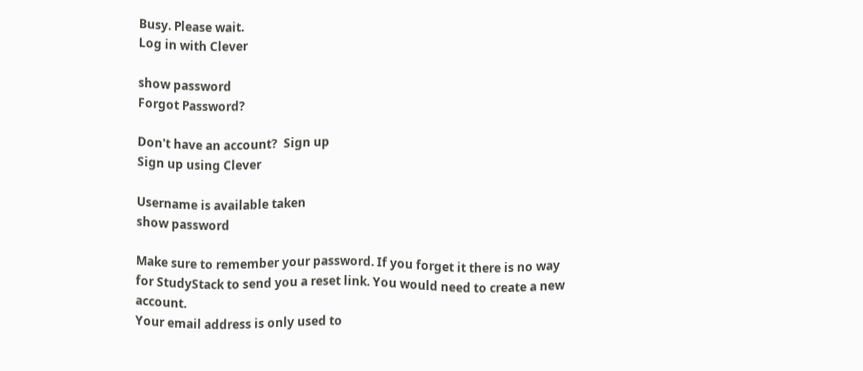Busy. Please wait.
Log in with Clever

show password
Forgot Password?

Don't have an account?  Sign up
Sign up using Clever

Username is available taken
show password

Make sure to remember your password. If you forget it there is no way for StudyStack to send you a reset link. You would need to create a new account.
Your email address is only used to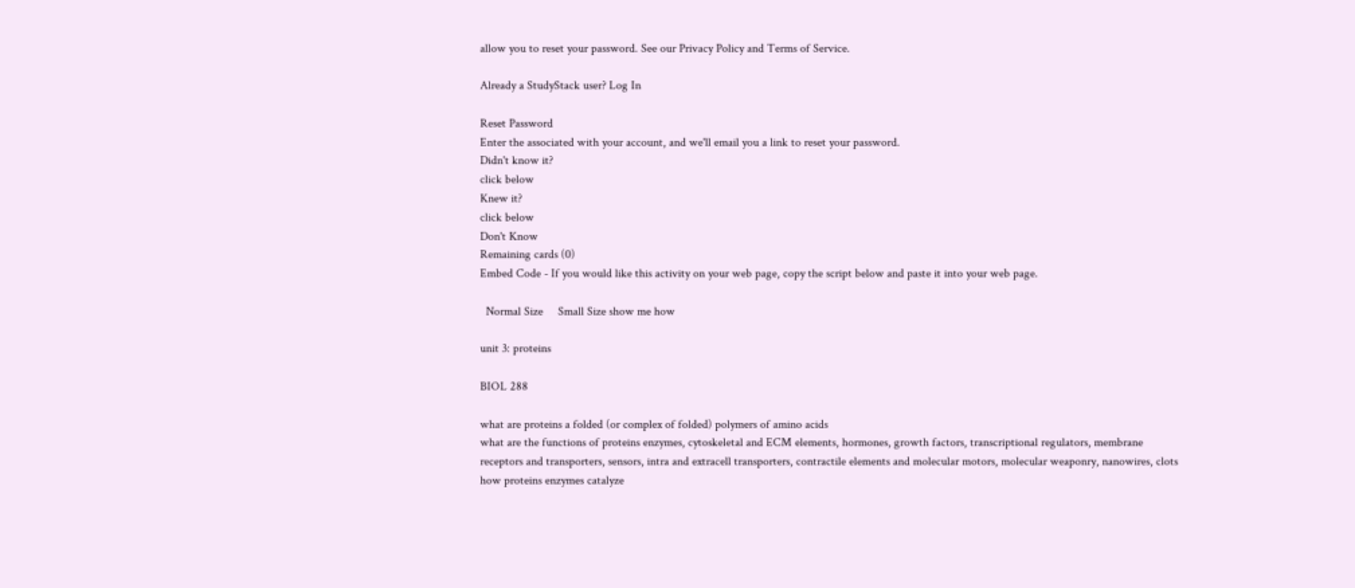allow you to reset your password. See our Privacy Policy and Terms of Service.

Already a StudyStack user? Log In

Reset Password
Enter the associated with your account, and we'll email you a link to reset your password.
Didn't know it?
click below
Knew it?
click below
Don't Know
Remaining cards (0)
Embed Code - If you would like this activity on your web page, copy the script below and paste it into your web page.

  Normal Size     Small Size show me how

unit 3: proteins

BIOL 288

what are proteins a folded (or complex of folded) polymers of amino acids
what are the functions of proteins enzymes, cytoskeletal and ECM elements, hormones, growth factors, transcriptional regulators, membrane receptors and transporters, sensors, intra and extracell transporters, contractile elements and molecular motors, molecular weaponry, nanowires, clots
how proteins enzymes catalyze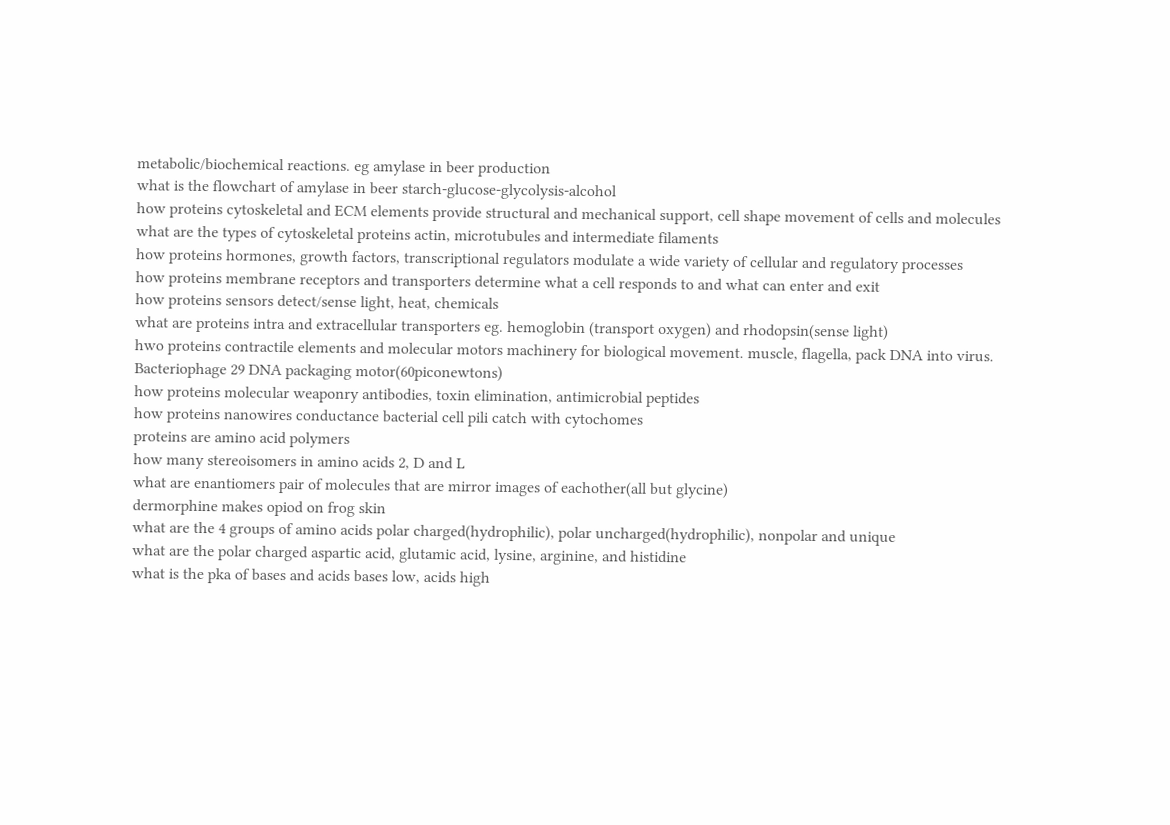metabolic/biochemical reactions. eg amylase in beer production
what is the flowchart of amylase in beer starch-glucose-glycolysis-alcohol
how proteins cytoskeletal and ECM elements provide structural and mechanical support, cell shape movement of cells and molecules
what are the types of cytoskeletal proteins actin, microtubules and intermediate filaments
how proteins hormones, growth factors, transcriptional regulators modulate a wide variety of cellular and regulatory processes
how proteins membrane receptors and transporters determine what a cell responds to and what can enter and exit
how proteins sensors detect/sense light, heat, chemicals
what are proteins intra and extracellular transporters eg. hemoglobin (transport oxygen) and rhodopsin(sense light)
hwo proteins contractile elements and molecular motors machinery for biological movement. muscle, flagella, pack DNA into virus. Bacteriophage 29 DNA packaging motor(60piconewtons)
how proteins molecular weaponry antibodies, toxin elimination, antimicrobial peptides
how proteins nanowires conductance bacterial cell pili catch with cytochomes
proteins are amino acid polymers
how many stereoisomers in amino acids 2, D and L
what are enantiomers pair of molecules that are mirror images of eachother(all but glycine)
dermorphine makes opiod on frog skin
what are the 4 groups of amino acids polar charged(hydrophilic), polar uncharged(hydrophilic), nonpolar and unique
what are the polar charged aspartic acid, glutamic acid, lysine, arginine, and histidine
what is the pka of bases and acids bases low, acids high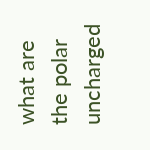what are the polar uncharged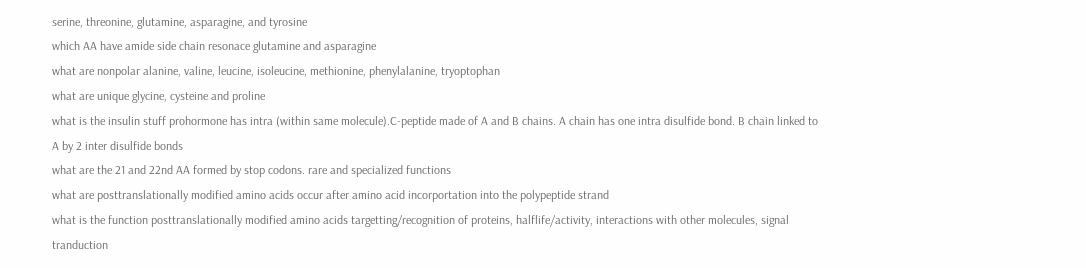serine, threonine, glutamine, asparagine, and tyrosine
which AA have amide side chain resonace glutamine and asparagine
what are nonpolar alanine, valine, leucine, isoleucine, methionine, phenylalanine, tryoptophan
what are unique glycine, cysteine and proline
what is the insulin stuff prohormone has intra (within same molecule).C-peptide made of A and B chains. A chain has one intra disulfide bond. B chain linked to A by 2 inter disulfide bonds
what are the 21 and 22nd AA formed by stop codons. rare and specialized functions
what are posttranslationally modified amino acids occur after amino acid incorportation into the polypeptide strand
what is the function posttranslationally modified amino acids targetting/recognition of proteins, halflife/activity, interactions with other molecules, signal tranduction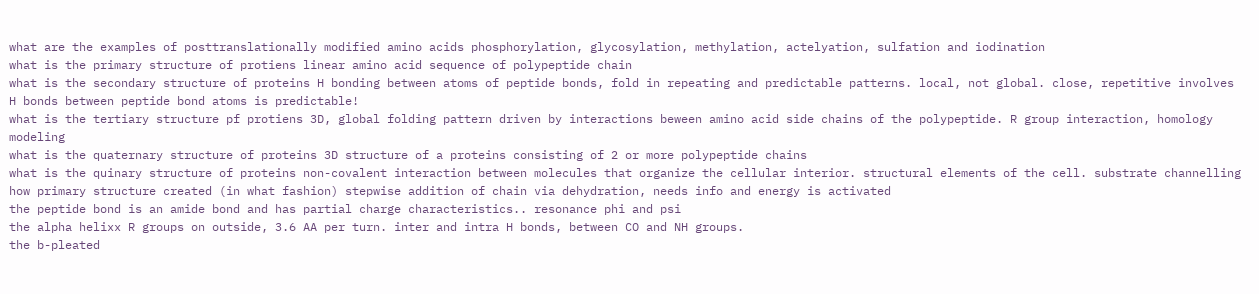what are the examples of posttranslationally modified amino acids phosphorylation, glycosylation, methylation, actelyation, sulfation and iodination
what is the primary structure of protiens linear amino acid sequence of polypeptide chain
what is the secondary structure of proteins H bonding between atoms of peptide bonds, fold in repeating and predictable patterns. local, not global. close, repetitive involves H bonds between peptide bond atoms is predictable!
what is the tertiary structure pf protiens 3D, global folding pattern driven by interactions beween amino acid side chains of the polypeptide. R group interaction, homology modeling
what is the quaternary structure of proteins 3D structure of a proteins consisting of 2 or more polypeptide chains
what is the quinary structure of proteins non-covalent interaction between molecules that organize the cellular interior. structural elements of the cell. substrate channelling
how primary structure created (in what fashion) stepwise addition of chain via dehydration, needs info and energy is activated
the peptide bond is an amide bond and has partial charge characteristics.. resonance phi and psi
the alpha helixx R groups on outside, 3.6 AA per turn. inter and intra H bonds, between CO and NH groups.
the b-pleated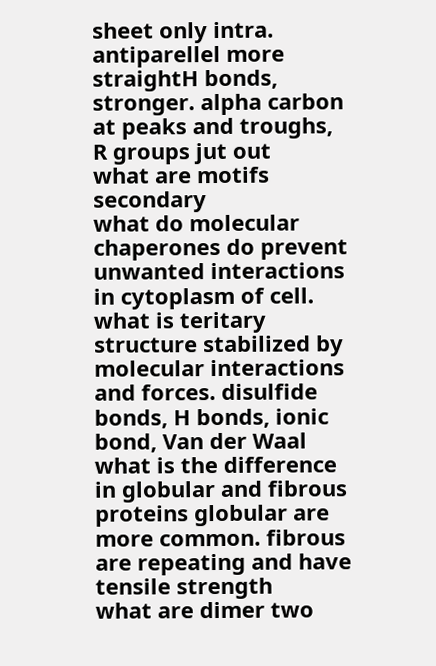sheet only intra. antiparellel more straightH bonds, stronger. alpha carbon at peaks and troughs, R groups jut out
what are motifs secondary
what do molecular chaperones do prevent unwanted interactions in cytoplasm of cell.
what is teritary structure stabilized by molecular interactions and forces. disulfide bonds, H bonds, ionic bond, Van der Waal
what is the difference in globular and fibrous proteins globular are more common. fibrous are repeating and have tensile strength
what are dimer two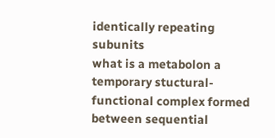identically repeating subunits
what is a metabolon a temporary stuctural-functional complex formed between sequential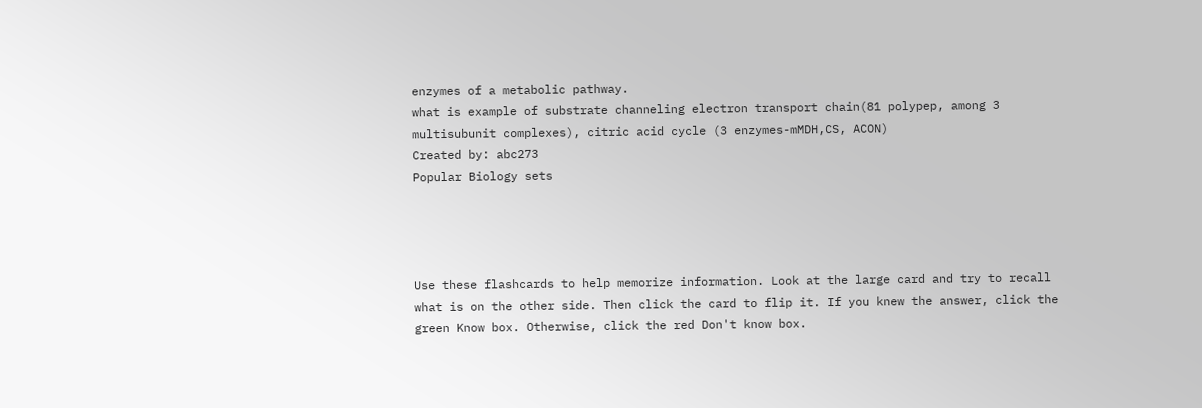enzymes of a metabolic pathway.
what is example of substrate channeling electron transport chain(81 polypep, among 3 multisubunit complexes), citric acid cycle (3 enzymes-mMDH,CS, ACON)
Created by: abc273
Popular Biology sets




Use these flashcards to help memorize information. Look at the large card and try to recall what is on the other side. Then click the card to flip it. If you knew the answer, click the green Know box. Otherwise, click the red Don't know box.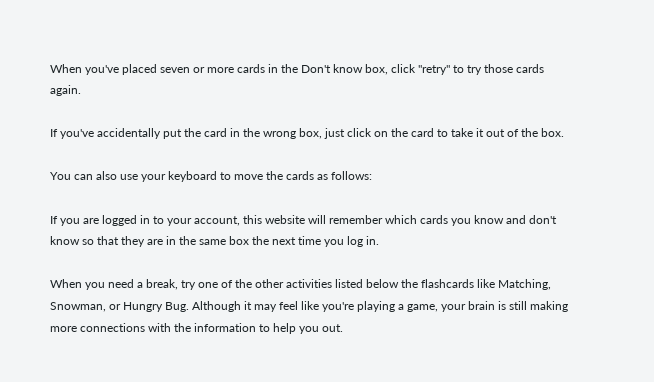When you've placed seven or more cards in the Don't know box, click "retry" to try those cards again.

If you've accidentally put the card in the wrong box, just click on the card to take it out of the box.

You can also use your keyboard to move the cards as follows:

If you are logged in to your account, this website will remember which cards you know and don't know so that they are in the same box the next time you log in.

When you need a break, try one of the other activities listed below the flashcards like Matching, Snowman, or Hungry Bug. Although it may feel like you're playing a game, your brain is still making more connections with the information to help you out.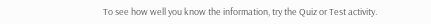To see how well you know the information, try the Quiz or Test activity.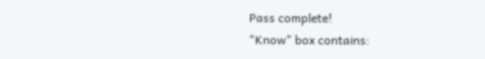Pass complete!
"Know" box contains: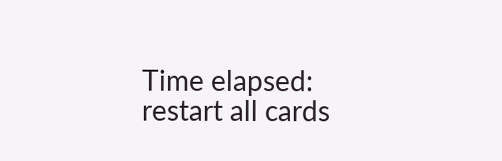Time elapsed:
restart all cards